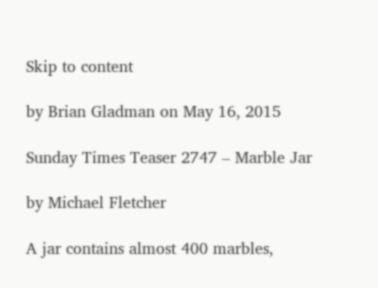Skip to content

by Brian Gladman on May 16, 2015

Sunday Times Teaser 2747 – Marble Jar

by Michael Fletcher

A jar contains almost 400 marbles,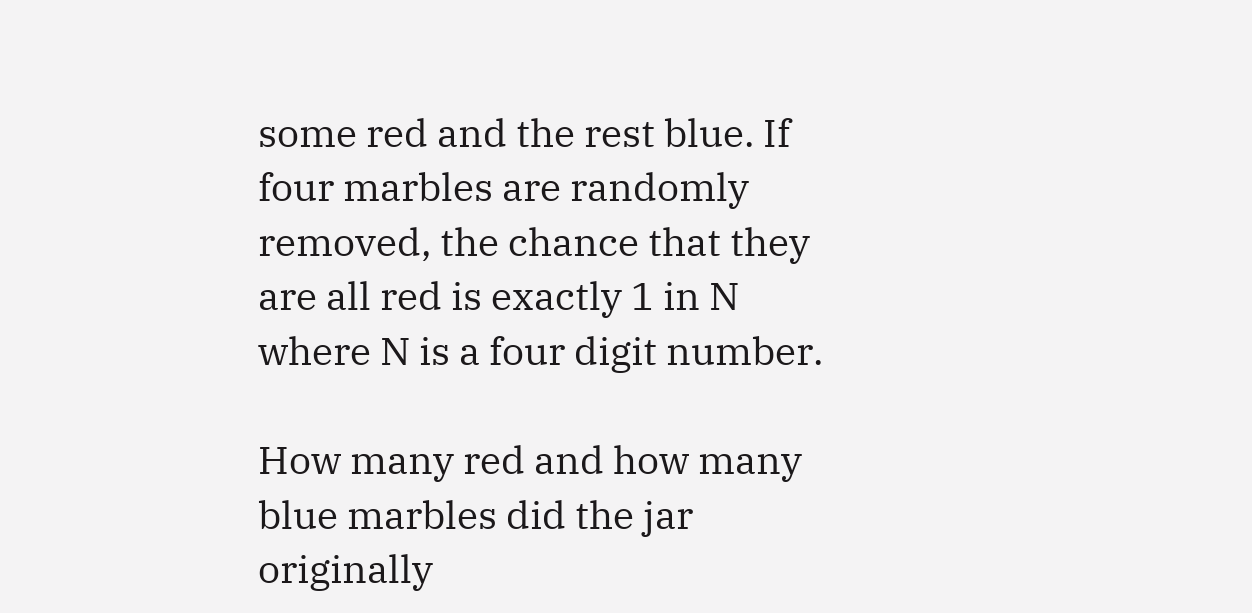some red and the rest blue. If four marbles are randomly removed, the chance that they are all red is exactly 1 in N where N is a four digit number.

How many red and how many blue marbles did the jar originally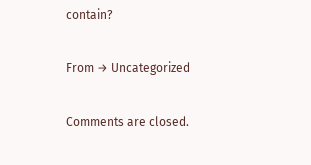contain?

From → Uncategorized

Comments are closed.